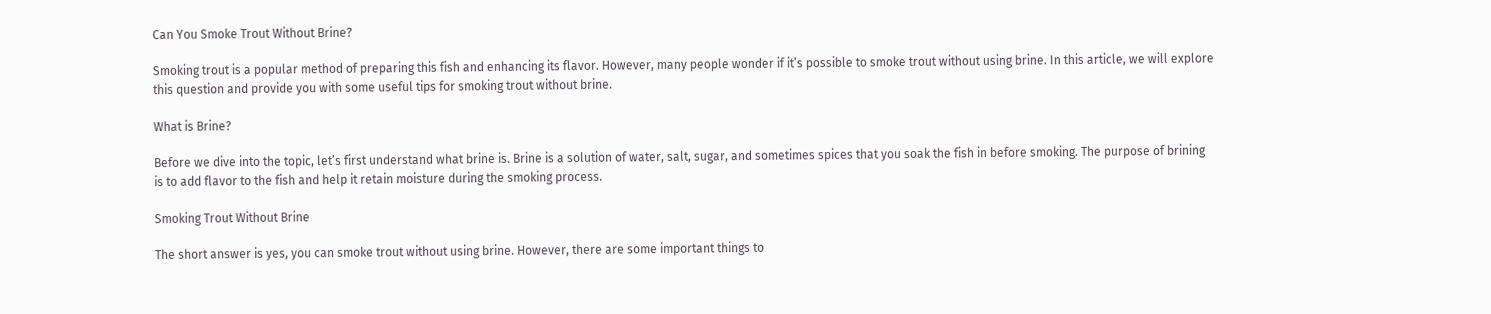Can You Smoke Trout Without Brine?

Smoking trout is a popular method of preparing this fish and enhancing its flavor. However, many people wonder if it’s possible to smoke trout without using brine. In this article, we will explore this question and provide you with some useful tips for smoking trout without brine.

What is Brine?

Before we dive into the topic, let’s first understand what brine is. Brine is a solution of water, salt, sugar, and sometimes spices that you soak the fish in before smoking. The purpose of brining is to add flavor to the fish and help it retain moisture during the smoking process.

Smoking Trout Without Brine

The short answer is yes, you can smoke trout without using brine. However, there are some important things to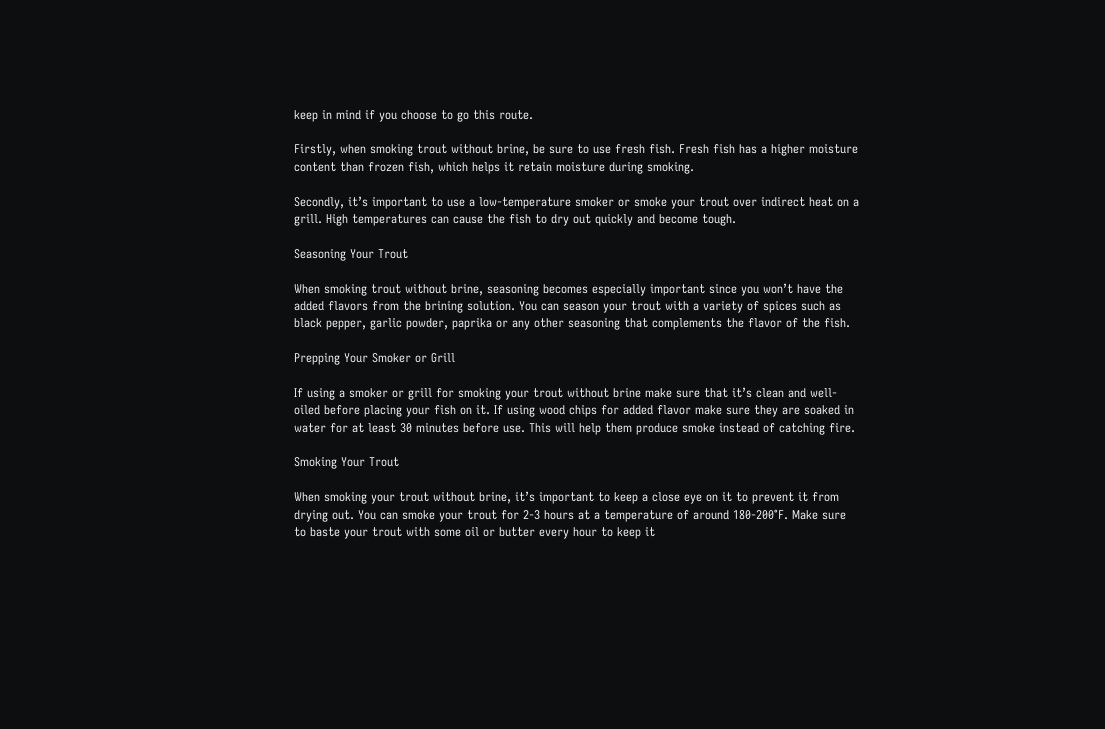keep in mind if you choose to go this route.

Firstly, when smoking trout without brine, be sure to use fresh fish. Fresh fish has a higher moisture content than frozen fish, which helps it retain moisture during smoking.

Secondly, it’s important to use a low-temperature smoker or smoke your trout over indirect heat on a grill. High temperatures can cause the fish to dry out quickly and become tough.

Seasoning Your Trout

When smoking trout without brine, seasoning becomes especially important since you won’t have the added flavors from the brining solution. You can season your trout with a variety of spices such as black pepper, garlic powder, paprika or any other seasoning that complements the flavor of the fish.

Prepping Your Smoker or Grill

If using a smoker or grill for smoking your trout without brine make sure that it’s clean and well-oiled before placing your fish on it. If using wood chips for added flavor make sure they are soaked in water for at least 30 minutes before use. This will help them produce smoke instead of catching fire.

Smoking Your Trout

When smoking your trout without brine, it’s important to keep a close eye on it to prevent it from drying out. You can smoke your trout for 2-3 hours at a temperature of around 180-200°F. Make sure to baste your trout with some oil or butter every hour to keep it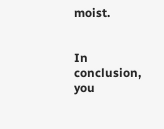moist.


In conclusion, you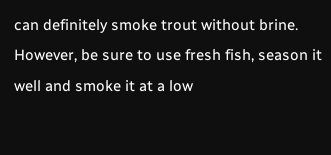can definitely smoke trout without brine. However, be sure to use fresh fish, season it well and smoke it at a low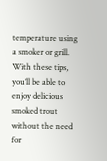temperature using a smoker or grill. With these tips, you’ll be able to enjoy delicious smoked trout without the need for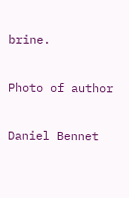brine.

Photo of author

Daniel Bennet